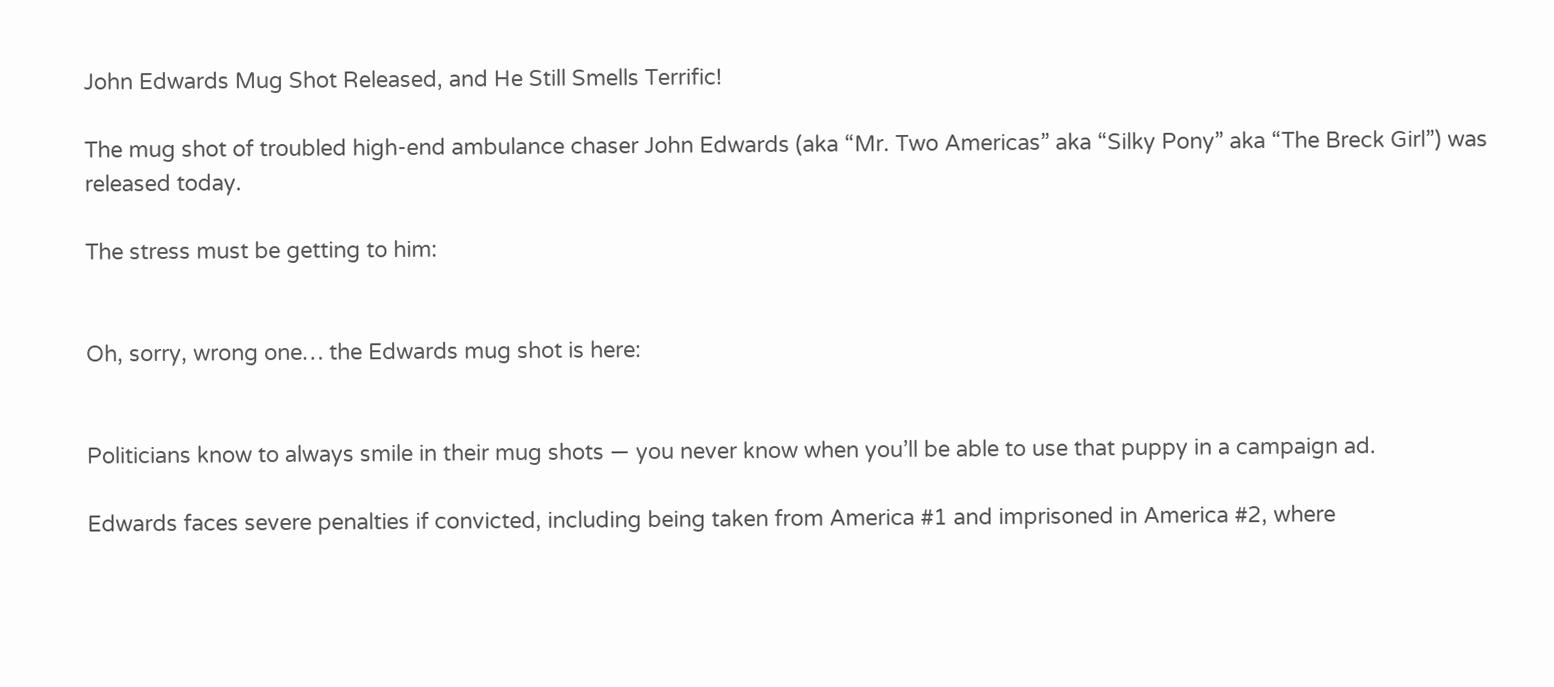John Edwards Mug Shot Released, and He Still Smells Terrific!

The mug shot of troubled high-end ambulance chaser John Edwards (aka “Mr. Two Americas” aka “Silky Pony” aka “The Breck Girl”) was released today.

The stress must be getting to him:


Oh, sorry, wrong one… the Edwards mug shot is here:


Politicians know to always smile in their mug shots — you never know when you’ll be able to use that puppy in a campaign ad.

Edwards faces severe penalties if convicted, including being taken from America #1 and imprisoned in America #2, where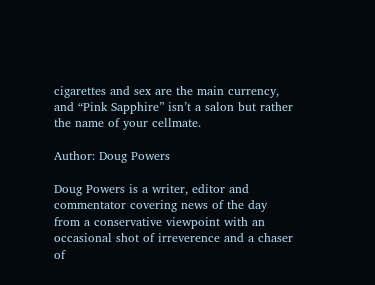cigarettes and sex are the main currency, and “Pink Sapphire” isn’t a salon but rather the name of your cellmate.

Author: Doug Powers

Doug Powers is a writer, editor and commentator covering news of the day from a conservative viewpoint with an occasional shot of irreverence and a chaser of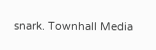snark. Townhall Media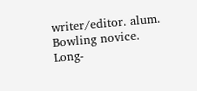writer/editor. alum. Bowling novice. Long-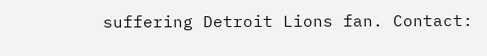suffering Detroit Lions fan. Contact: